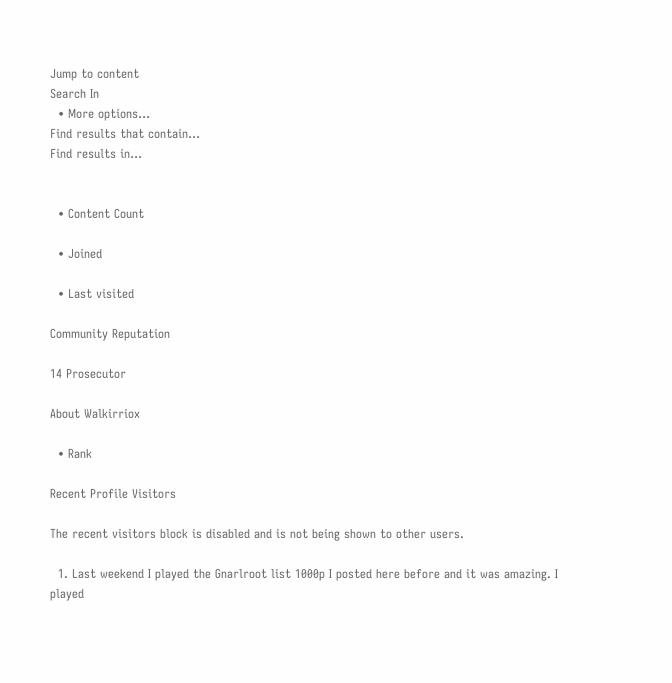Jump to content
Search In
  • More options...
Find results that contain...
Find results in...


  • Content Count

  • Joined

  • Last visited

Community Reputation

14 Prosecutor

About Walkirriox

  • Rank

Recent Profile Visitors

The recent visitors block is disabled and is not being shown to other users.

  1. Last weekend I played the Gnarlroot list 1000p I posted here before and it was amazing. I played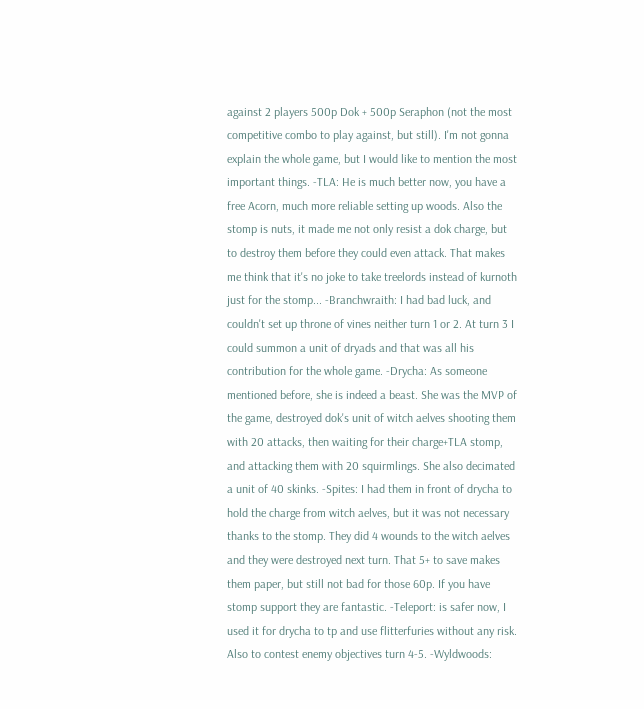against 2 players 500p Dok + 500p Seraphon (not the most competitive combo to play against, but still). I'm not gonna explain the whole game, but I would like to mention the most important things. -TLA: He is much better now, you have a free Acorn, much more reliable setting up woods. Also the stomp is nuts, it made me not only resist a dok charge, but to destroy them before they could even attack. That makes me think that it's no joke to take treelords instead of kurnoth just for the stomp... -Branchwraith: I had bad luck, and couldn't set up throne of vines neither turn 1 or 2. At turn 3 I could summon a unit of dryads and that was all his contribution for the whole game. -Drycha: As someone mentioned before, she is indeed a beast. She was the MVP of the game, destroyed dok's unit of witch aelves shooting them with 20 attacks, then waiting for their charge+TLA stomp, and attacking them with 20 squirmlings. She also decimated a unit of 40 skinks. -Spites: I had them in front of drycha to hold the charge from witch aelves, but it was not necessary thanks to the stomp. They did 4 wounds to the witch aelves and they were destroyed next turn. That 5+ to save makes them paper, but still not bad for those 60p. If you have stomp support they are fantastic. -Teleport: is safer now, I used it for drycha to tp and use flitterfuries without any risk. Also to contest enemy objectives turn 4-5. -Wyldwoods: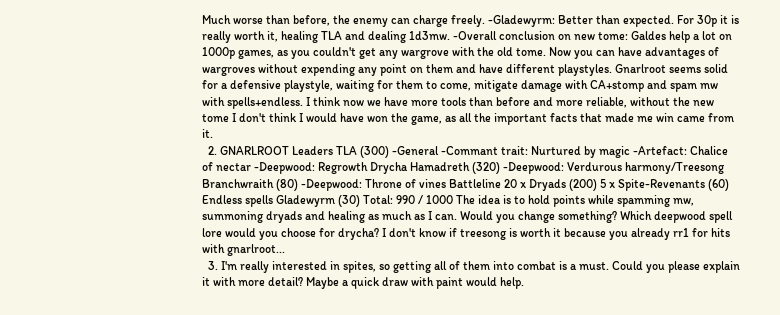Much worse than before, the enemy can charge freely. -Gladewyrm: Better than expected. For 30p it is really worth it, healing TLA and dealing 1d3mw. -Overall conclusion on new tome: Galdes help a lot on 1000p games, as you couldn't get any wargrove with the old tome. Now you can have advantages of wargroves without expending any point on them and have different playstyles. Gnarlroot seems solid for a defensive playstyle, waiting for them to come, mitigate damage with CA+stomp and spam mw with spells+endless. I think now we have more tools than before and more reliable, without the new tome I don't think I would have won the game, as all the important facts that made me win came from it.
  2. GNARLROOT Leaders TLA (300) -General -Commant trait: Nurtured by magic -Artefact: Chalice of nectar -Deepwood: Regrowth Drycha Hamadreth (320) -Deepwood: Verdurous harmony/Treesong Branchwraith (80) -Deepwood: Throne of vines Battleline 20 x Dryads (200) 5 x Spite-Revenants (60) Endless spells Gladewyrm (30) Total: 990 / 1000 The idea is to hold points while spamming mw, summoning dryads and healing as much as I can. Would you change something? Which deepwood spell lore would you choose for drycha? I don't know if treesong is worth it because you already rr1 for hits with gnarlroot...
  3. I'm really interested in spites, so getting all of them into combat is a must. Could you please explain it with more detail? Maybe a quick draw with paint would help.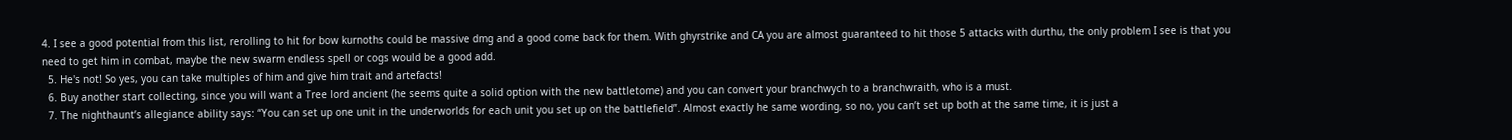4. I see a good potential from this list, rerolling to hit for bow kurnoths could be massive dmg and a good come back for them. With ghyrstrike and CA you are almost guaranteed to hit those 5 attacks with durthu, the only problem I see is that you need to get him in combat, maybe the new swarm endless spell or cogs would be a good add.
  5. He's not! So yes, you can take multiples of him and give him trait and artefacts!
  6. Buy another start collecting, since you will want a Tree lord ancient (he seems quite a solid option with the new battletome) and you can convert your branchwych to a branchwraith, who is a must.
  7. The nighthaunt’s allegiance ability says: “You can set up one unit in the underworlds for each unit you set up on the battlefield”. Almost exactly he same wording, so no, you can’t set up both at the same time, it is just a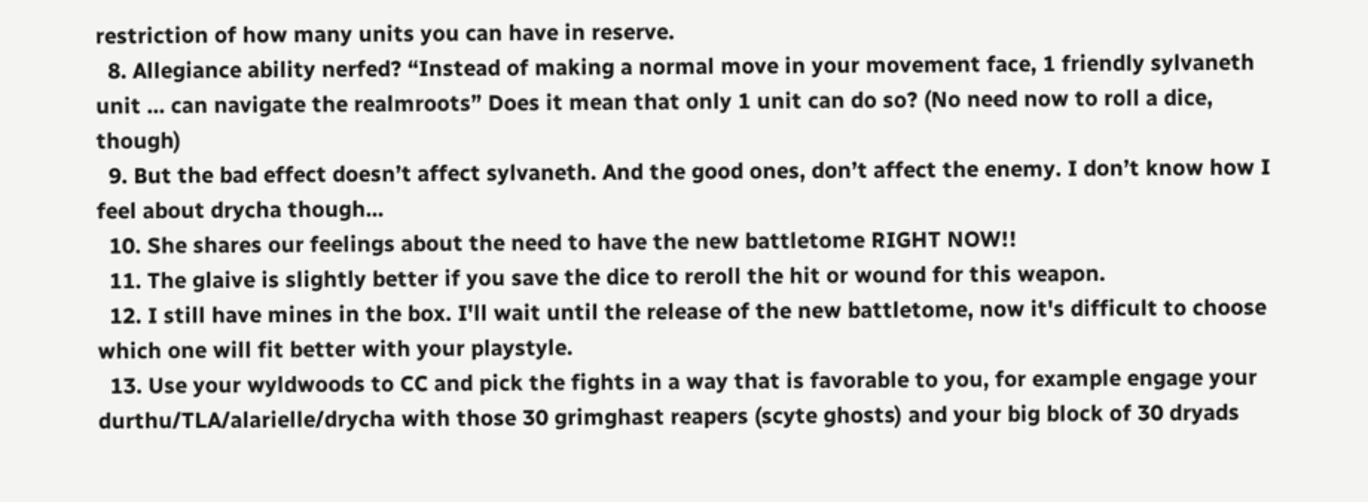restriction of how many units you can have in reserve.
  8. Allegiance ability nerfed? “Instead of making a normal move in your movement face, 1 friendly sylvaneth unit ... can navigate the realmroots” Does it mean that only 1 unit can do so? (No need now to roll a dice, though)
  9. But the bad effect doesn’t affect sylvaneth. And the good ones, don’t affect the enemy. I don’t know how I feel about drycha though...
  10. She shares our feelings about the need to have the new battletome RIGHT NOW!!
  11. The glaive is slightly better if you save the dice to reroll the hit or wound for this weapon.
  12. I still have mines in the box. I'll wait until the release of the new battletome, now it's difficult to choose which one will fit better with your playstyle.
  13. Use your wyldwoods to CC and pick the fights in a way that is favorable to you, for example engage your durthu/TLA/alarielle/drycha with those 30 grimghast reapers (scyte ghosts) and your big block of 30 dryads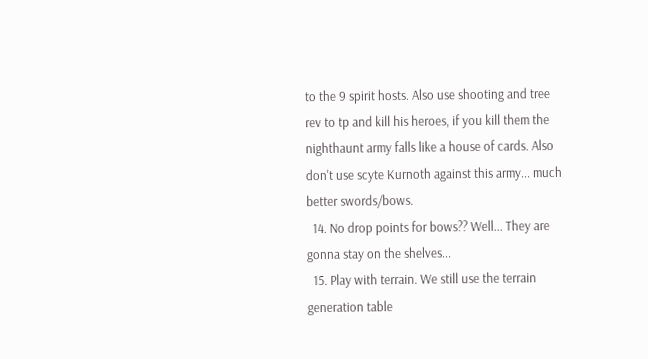to the 9 spirit hosts. Also use shooting and tree rev to tp and kill his heroes, if you kill them the nighthaunt army falls like a house of cards. Also don't use scyte Kurnoth against this army... much better swords/bows.
  14. No drop points for bows?? Well... They are gonna stay on the shelves...
  15. Play with terrain. We still use the terrain generation table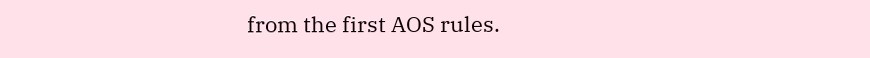from the first AOS rules.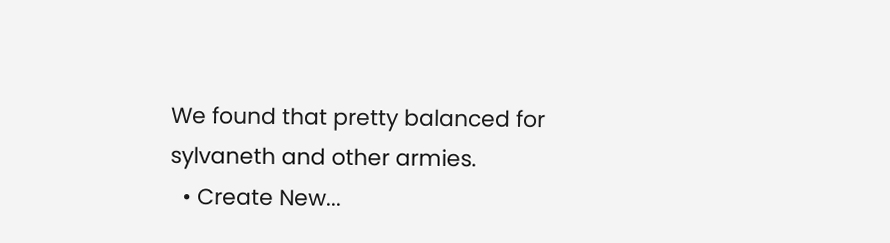We found that pretty balanced for sylvaneth and other armies.
  • Create New...